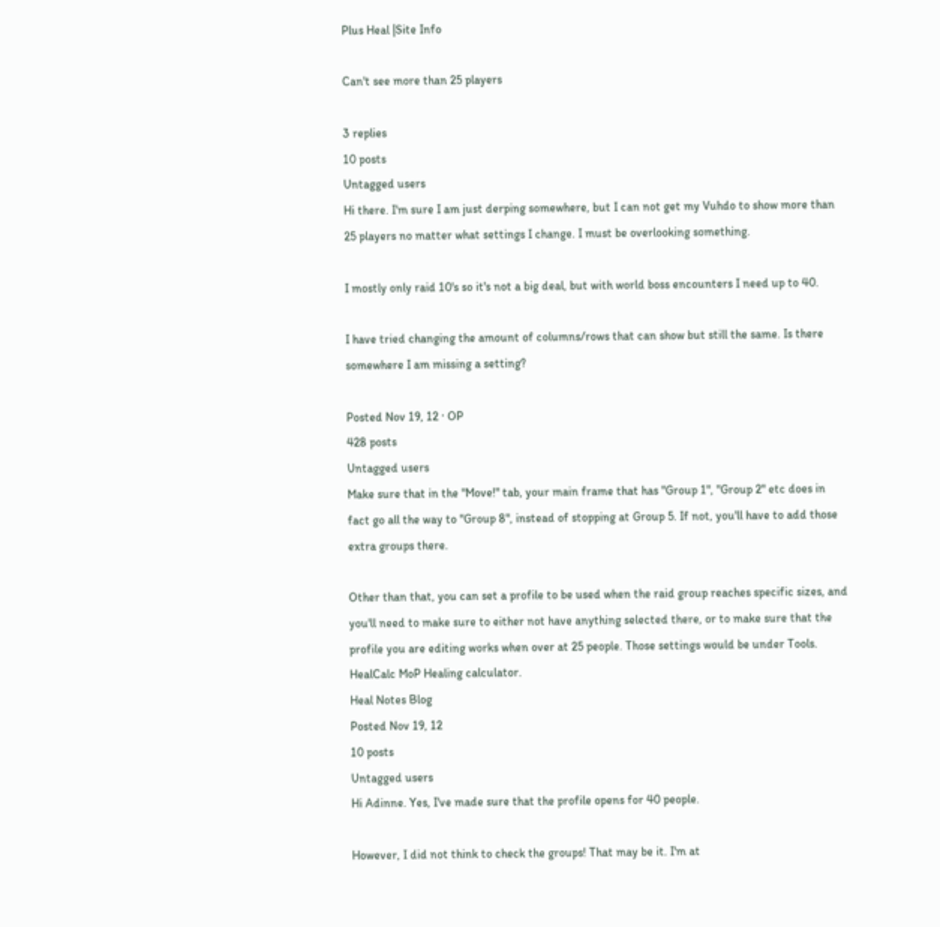Plus Heal |Site Info

Can't see more than 25 players

3 replies
10 posts
Untagged users
Hi there. I'm sure I am just derping somewhere, but I can not get my Vuhdo to show more than 25 players no matter what settings I change. I must be overlooking something.

I mostly only raid 10's so it's not a big deal, but with world boss encounters I need up to 40.

I have tried changing the amount of columns/rows that can show but still the same. Is there somewhere I am missing a setting?

Posted Nov 19, 12 · OP
428 posts
Untagged users
Make sure that in the "Move!" tab, your main frame that has "Group 1", "Group 2" etc does in fact go all the way to "Group 8", instead of stopping at Group 5. If not, you'll have to add those extra groups there.

Other than that, you can set a profile to be used when the raid group reaches specific sizes, and you'll need to make sure to either not have anything selected there, or to make sure that the profile you are editing works when over at 25 people. Those settings would be under Tools.
HealCalc MoP Healing calculator.
Heal Notes Blog
Posted Nov 19, 12
10 posts
Untagged users
Hi Adinne. Yes, I've made sure that the profile opens for 40 people.

However, I did not think to check the groups! That may be it. I'm at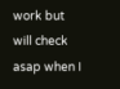work but will check asap when I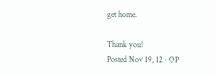get home.

Thank you!
Posted Nov 19, 12 · OP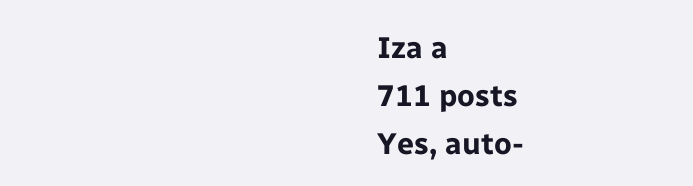Iza a
711 posts
Yes, auto-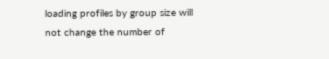loading profiles by group size will not change the number of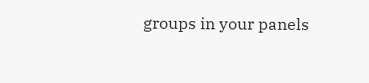groups in your panels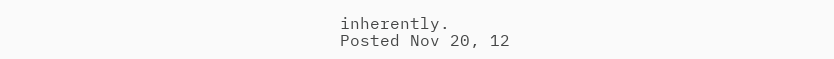inherently.
Posted Nov 20, 12